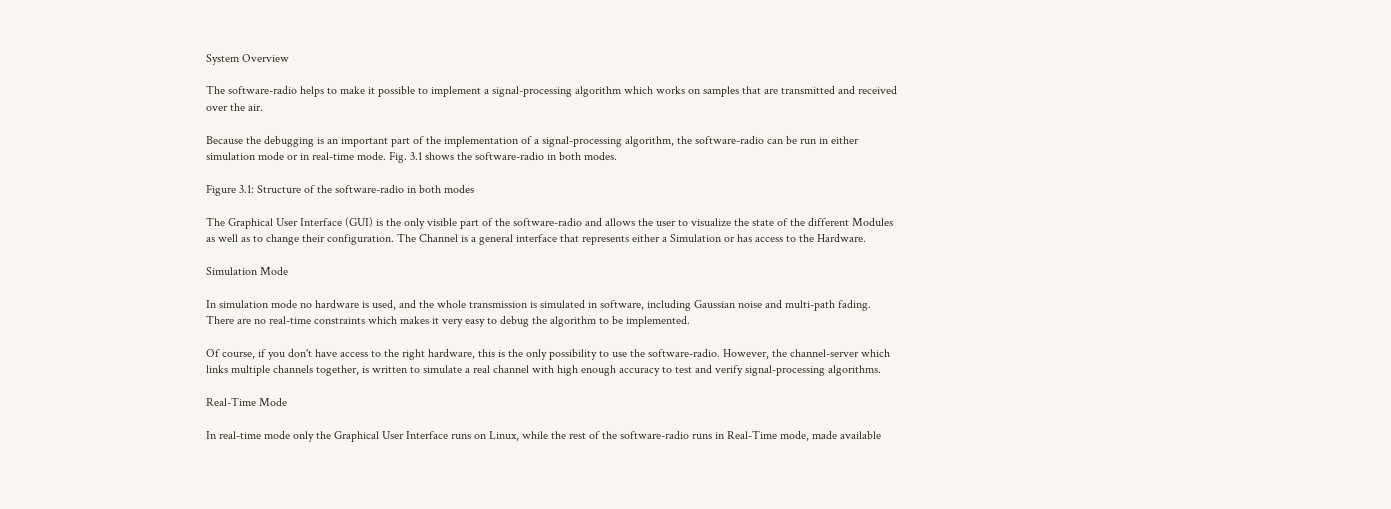System Overview

The software-radio helps to make it possible to implement a signal-processing algorithm which works on samples that are transmitted and received over the air.

Because the debugging is an important part of the implementation of a signal-processing algorithm, the software-radio can be run in either simulation mode or in real-time mode. Fig. 3.1 shows the software-radio in both modes.

Figure 3.1: Structure of the software-radio in both modes

The Graphical User Interface (GUI) is the only visible part of the software-radio and allows the user to visualize the state of the different Modules as well as to change their configuration. The Channel is a general interface that represents either a Simulation or has access to the Hardware.

Simulation Mode

In simulation mode no hardware is used, and the whole transmission is simulated in software, including Gaussian noise and multi-path fading. There are no real-time constraints which makes it very easy to debug the algorithm to be implemented.

Of course, if you don't have access to the right hardware, this is the only possibility to use the software-radio. However, the channel-server which links multiple channels together, is written to simulate a real channel with high enough accuracy to test and verify signal-processing algorithms.

Real-Time Mode

In real-time mode only the Graphical User Interface runs on Linux, while the rest of the software-radio runs in Real-Time mode, made available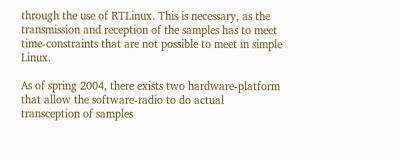through the use of RTLinux. This is necessary, as the transmission and reception of the samples has to meet time-constraints that are not possible to meet in simple Linux.

As of spring 2004, there exists two hardware-platform that allow the software-radio to do actual transception of samples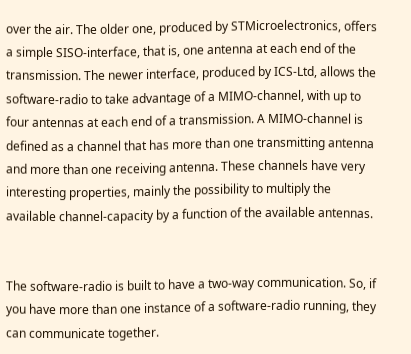over the air. The older one, produced by STMicroelectronics, offers a simple SISO-interface, that is, one antenna at each end of the transmission. The newer interface, produced by ICS-Ltd, allows the software-radio to take advantage of a MIMO-channel, with up to four antennas at each end of a transmission. A MIMO-channel is defined as a channel that has more than one transmitting antenna and more than one receiving antenna. These channels have very interesting properties, mainly the possibility to multiply the available channel-capacity by a function of the available antennas.


The software-radio is built to have a two-way communication. So, if you have more than one instance of a software-radio running, they can communicate together.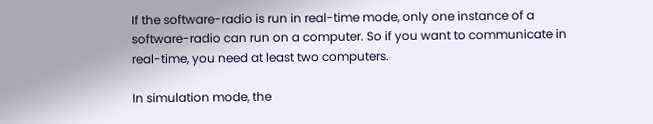If the software-radio is run in real-time mode, only one instance of a software-radio can run on a computer. So if you want to communicate in real-time, you need at least two computers.

In simulation mode, the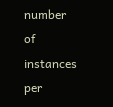number of instances per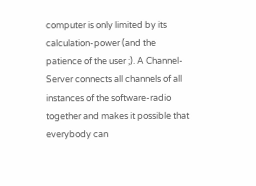computer is only limited by its calculation-power (and the patience of the user ;). A Channel-Server connects all channels of all instances of the software-radio together and makes it possible that everybody can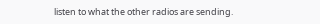listen to what the other radios are sending.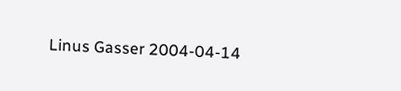Linus Gasser 2004-04-14